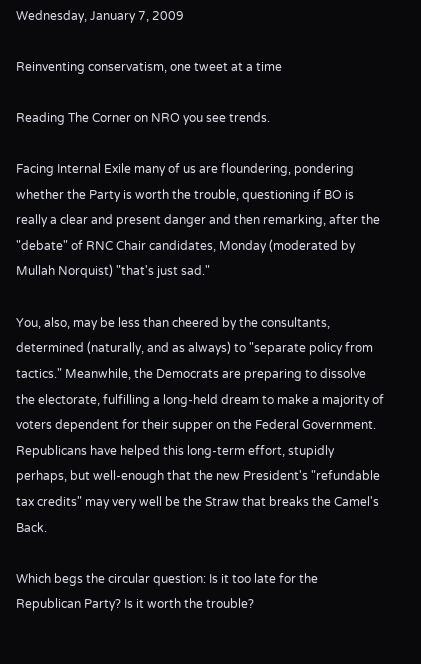Wednesday, January 7, 2009

Reinventing conservatism, one tweet at a time

Reading The Corner on NRO you see trends.

Facing Internal Exile many of us are floundering, pondering whether the Party is worth the trouble, questioning if BO is really a clear and present danger and then remarking, after the "debate" of RNC Chair candidates, Monday (moderated by Mullah Norquist) "that's just sad."

You, also, may be less than cheered by the consultants, determined (naturally, and as always) to "separate policy from tactics." Meanwhile, the Democrats are preparing to dissolve the electorate, fulfilling a long-held dream to make a majority of voters dependent for their supper on the Federal Government. Republicans have helped this long-term effort, stupidly perhaps, but well-enough that the new President's "refundable tax credits" may very well be the Straw that breaks the Camel's Back.

Which begs the circular question: Is it too late for the Republican Party? Is it worth the trouble?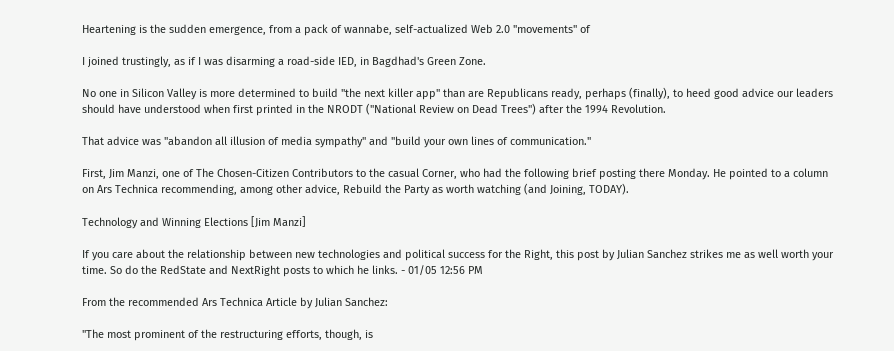Heartening is the sudden emergence, from a pack of wannabe, self-actualized Web 2.0 "movements" of

I joined trustingly, as if I was disarming a road-side IED, in Bagdhad's Green Zone.

No one in Silicon Valley is more determined to build "the next killer app" than are Republicans ready, perhaps (finally), to heed good advice our leaders should have understood when first printed in the NRODT ("National Review on Dead Trees") after the 1994 Revolution.

That advice was "abandon all illusion of media sympathy" and "build your own lines of communication."

First, Jim Manzi, one of The Chosen-Citizen Contributors to the casual Corner, who had the following brief posting there Monday. He pointed to a column on Ars Technica recommending, among other advice, Rebuild the Party as worth watching (and Joining, TODAY).

Technology and Winning Elections [Jim Manzi]

If you care about the relationship between new technologies and political success for the Right, this post by Julian Sanchez strikes me as well worth your time. So do the RedState and NextRight posts to which he links. - 01/05 12:56 PM

From the recommended Ars Technica Article by Julian Sanchez:

"The most prominent of the restructuring efforts, though, is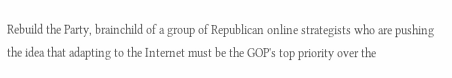Rebuild the Party, brainchild of a group of Republican online strategists who are pushing the idea that adapting to the Internet must be the GOP's top priority over the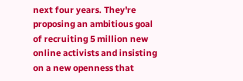next four years. They're proposing an ambitious goal of recruiting 5 million new online activists and insisting on a new openness that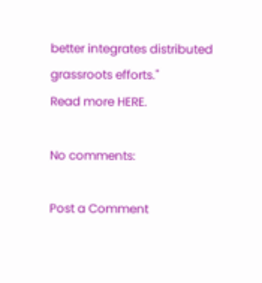better integrates distributed grassroots efforts."
Read more HERE.

No comments:

Post a Comment